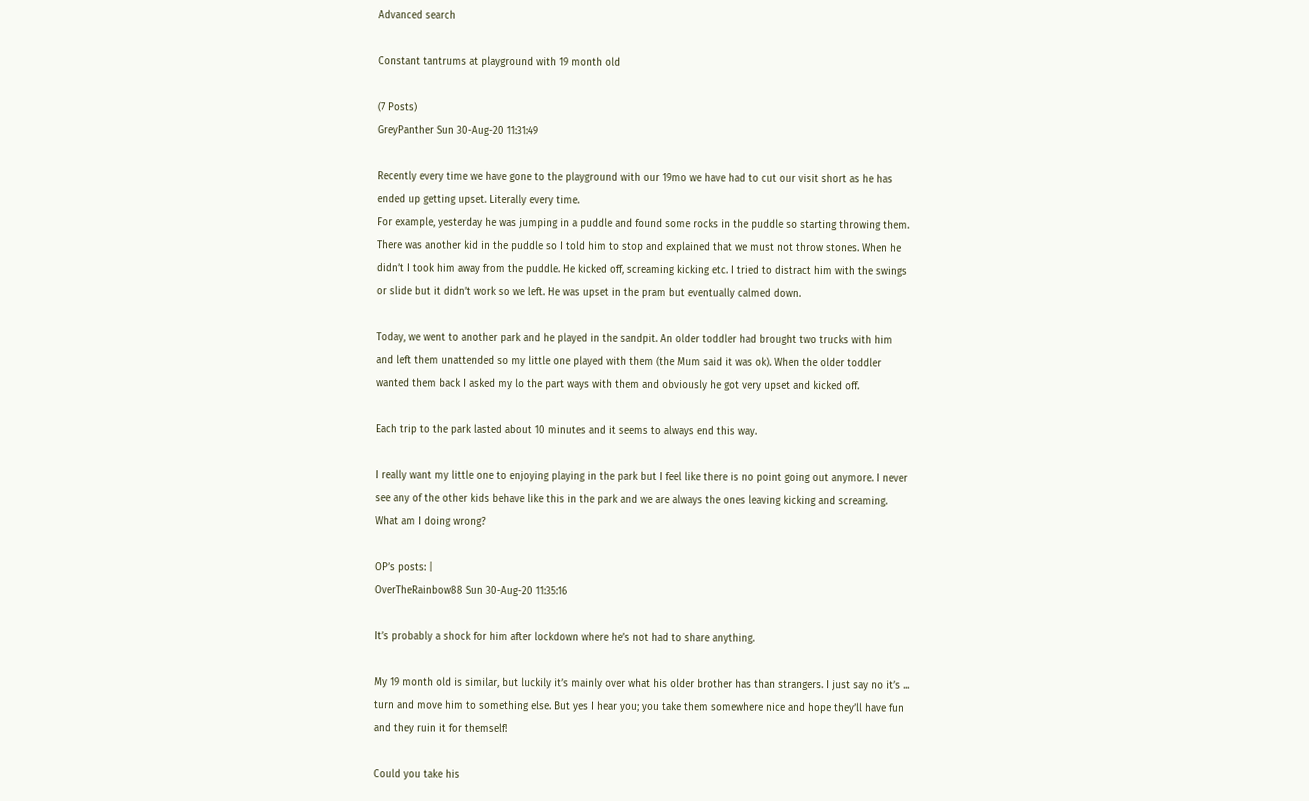Advanced search

Constant tantrums at playground with 19 month old

(7 Posts)
GreyPanther Sun 30-Aug-20 11:31:49

Recently every time we have gone to the playground with our 19mo we have had to cut our visit short as he has ended up getting upset. Literally every time.
For example, yesterday he was jumping in a puddle and found some rocks in the puddle so starting throwing them. There was another kid in the puddle so I told him to stop and explained that we must not throw stones. When he didn’t I took him away from the puddle. He kicked off, screaming kicking etc. I tried to distract him with the swings or slide but it didn’t work so we left. He was upset in the pram but eventually calmed down.

Today, we went to another park and he played in the sandpit. An older toddler had brought two trucks with him and left them unattended so my little one played with them (the Mum said it was ok). When the older toddler wanted them back I asked my lo the part ways with them and obviously he got very upset and kicked off.

Each trip to the park lasted about 10 minutes and it seems to always end this way.

I really want my little one to enjoying playing in the park but I feel like there is no point going out anymore. I never see any of the other kids behave like this in the park and we are always the ones leaving kicking and screaming. What am I doing wrong?

OP’s posts: |
OverTheRainbow88 Sun 30-Aug-20 11:35:16

It’s probably a shock for him after lockdown where he’s not had to share anything.

My 19 month old is similar, but luckily it’s mainly over what his older brother has than strangers. I just say no it’s ... turn and move him to something else. But yes I hear you; you take them somewhere nice and hope they’ll have fun and they ruin it for themself!

Could you take his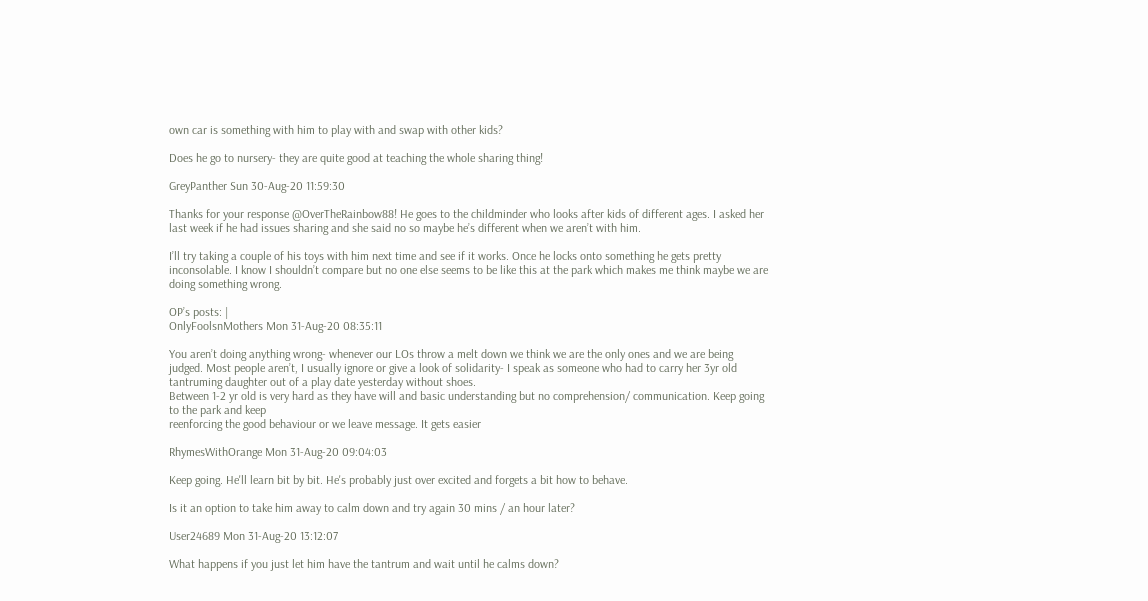own car is something with him to play with and swap with other kids?

Does he go to nursery- they are quite good at teaching the whole sharing thing!

GreyPanther Sun 30-Aug-20 11:59:30

Thanks for your response @OverTheRainbow88! He goes to the childminder who looks after kids of different ages. I asked her last week if he had issues sharing and she said no so maybe he’s different when we aren’t with him.

I’ll try taking a couple of his toys with him next time and see if it works. Once he locks onto something he gets pretty inconsolable. I know I shouldn’t compare but no one else seems to be like this at the park which makes me think maybe we are doing something wrong.

OP’s posts: |
OnlyFoolsnMothers Mon 31-Aug-20 08:35:11

You aren’t doing anything wrong- whenever our LOs throw a melt down we think we are the only ones and we are being judged. Most people aren’t, I usually ignore or give a look of solidarity- I speak as someone who had to carry her 3yr old tantruming daughter out of a play date yesterday without shoes.
Between 1-2 yr old is very hard as they have will and basic understanding but no comprehension/ communication. Keep going to the park and keep
reenforcing the good behaviour or we leave message. It gets easier

RhymesWithOrange Mon 31-Aug-20 09:04:03

Keep going. He'll learn bit by bit. He's probably just over excited and forgets a bit how to behave.

Is it an option to take him away to calm down and try again 30 mins / an hour later?

User24689 Mon 31-Aug-20 13:12:07

What happens if you just let him have the tantrum and wait until he calms down?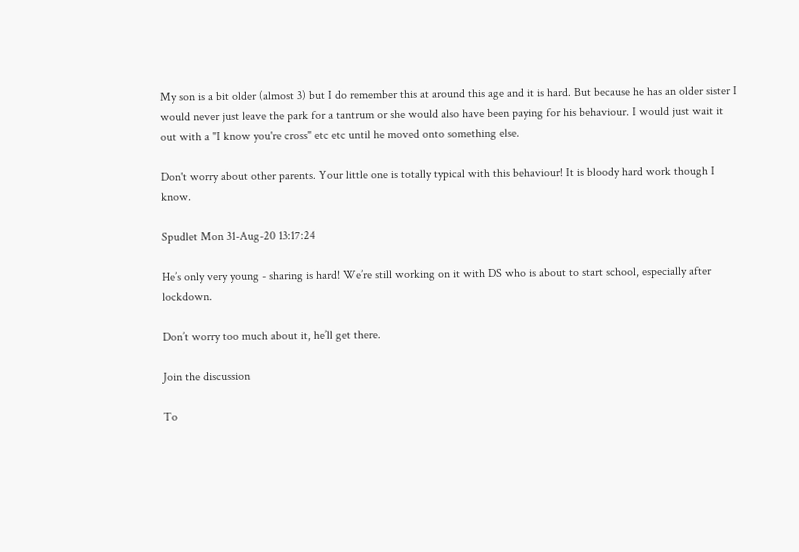My son is a bit older (almost 3) but I do remember this at around this age and it is hard. But because he has an older sister I would never just leave the park for a tantrum or she would also have been paying for his behaviour. I would just wait it out with a "I know you're cross" etc etc until he moved onto something else.

Don't worry about other parents. Your little one is totally typical with this behaviour! It is bloody hard work though I know.

Spudlet Mon 31-Aug-20 13:17:24

He’s only very young - sharing is hard! We’re still working on it with DS who is about to start school, especially after lockdown.

Don’t worry too much about it, he’ll get there.

Join the discussion

To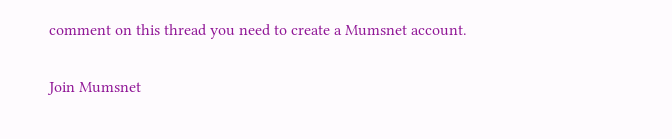comment on this thread you need to create a Mumsnet account.

Join Mumsnet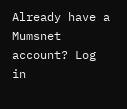Already have a Mumsnet account? Log in